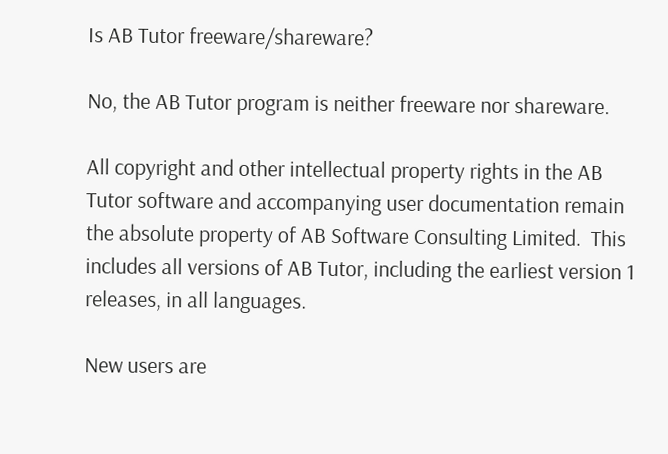Is AB Tutor freeware/shareware?

No, the AB Tutor program is neither freeware nor shareware.

All copyright and other intellectual property rights in the AB Tutor software and accompanying user documentation remain the absolute property of AB Software Consulting Limited.  This includes all versions of AB Tutor, including the earliest version 1 releases, in all languages.

New users are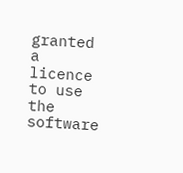granted a licence to use the software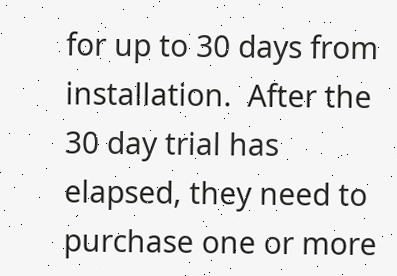for up to 30 days from installation.  After the 30 day trial has elapsed, they need to purchase one or more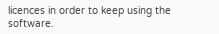licences in order to keep using the software.